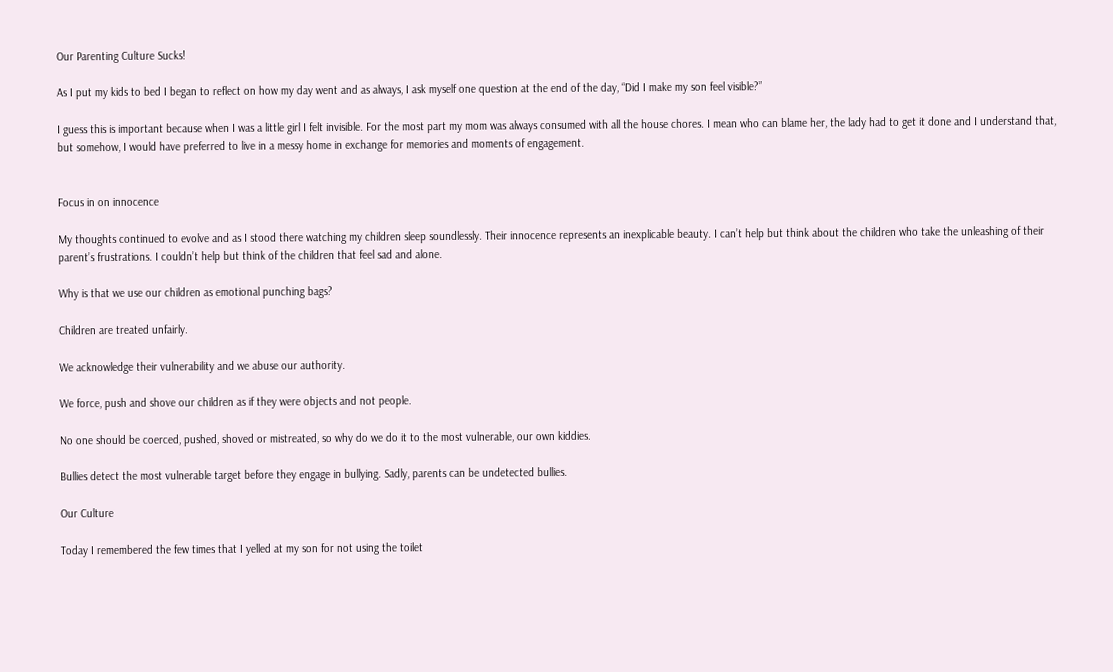Our Parenting Culture Sucks!

As I put my kids to bed I began to reflect on how my day went and as always, I ask myself one question at the end of the day, “Did I make my son feel visible?”

I guess this is important because when I was a little girl I felt invisible. For the most part my mom was always consumed with all the house chores. I mean who can blame her, the lady had to get it done and I understand that, but somehow, I would have preferred to live in a messy home in exchange for memories and moments of engagement.


Focus in on innocence

My thoughts continued to evolve and as I stood there watching my children sleep soundlessly. Their innocence represents an inexplicable beauty. I can’t help but think about the children who take the unleashing of their parent’s frustrations. I couldn’t help but think of the children that feel sad and alone.

Why is that we use our children as emotional punching bags?

Children are treated unfairly.

We acknowledge their vulnerability and we abuse our authority.

We force, push and shove our children as if they were objects and not people.

No one should be coerced, pushed, shoved or mistreated, so why do we do it to the most vulnerable, our own kiddies.

Bullies detect the most vulnerable target before they engage in bullying. Sadly, parents can be undetected bullies.

Our Culture

Today I remembered the few times that I yelled at my son for not using the toilet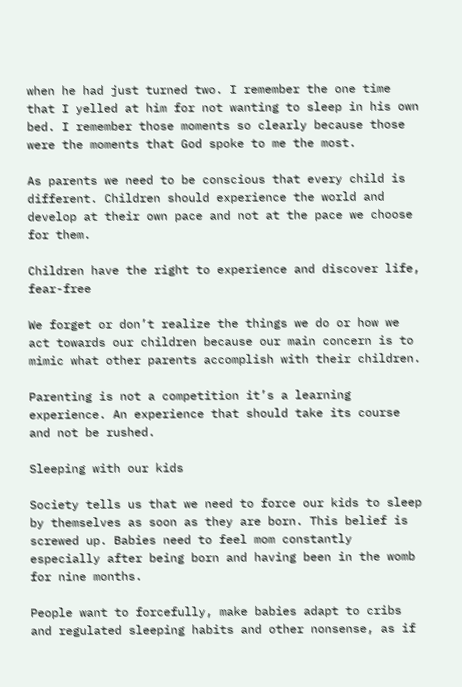when he had just turned two. I remember the one time that I yelled at him for not wanting to sleep in his own bed. I remember those moments so clearly because those were the moments that God spoke to me the most.

As parents we need to be conscious that every child is different. Children should experience the world and develop at their own pace and not at the pace we choose for them.

Children have the right to experience and discover life, fear-free

We forget or don’t realize the things we do or how we act towards our children because our main concern is to mimic what other parents accomplish with their children.

Parenting is not a competition it’s a learning experience. An experience that should take its course and not be rushed.

Sleeping with our kids

Society tells us that we need to force our kids to sleep by themselves as soon as they are born. This belief is screwed up. Babies need to feel mom constantly especially after being born and having been in the womb for nine months.

People want to forcefully, make babies adapt to cribs and regulated sleeping habits and other nonsense, as if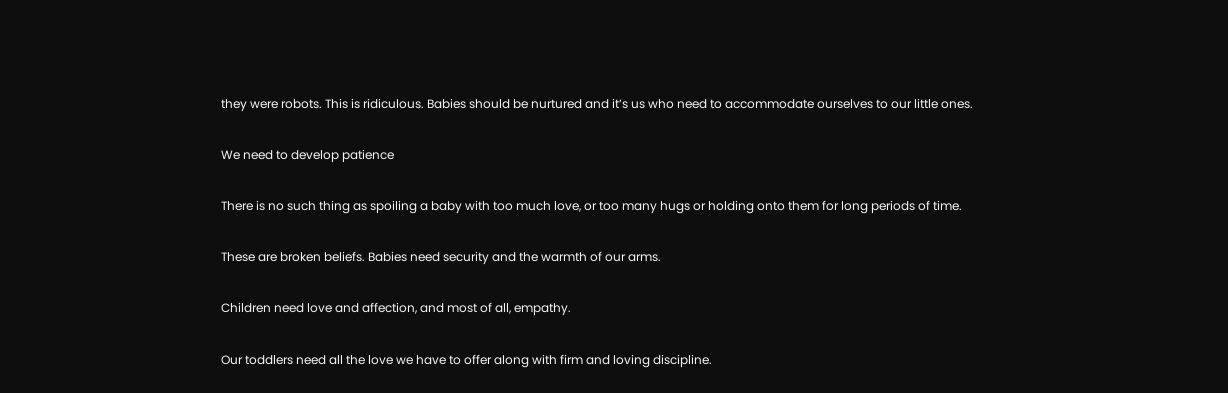they were robots. This is ridiculous. Babies should be nurtured and it’s us who need to accommodate ourselves to our little ones.

We need to develop patience

There is no such thing as spoiling a baby with too much love, or too many hugs or holding onto them for long periods of time.

These are broken beliefs. Babies need security and the warmth of our arms.

Children need love and affection, and most of all, empathy.

Our toddlers need all the love we have to offer along with firm and loving discipline.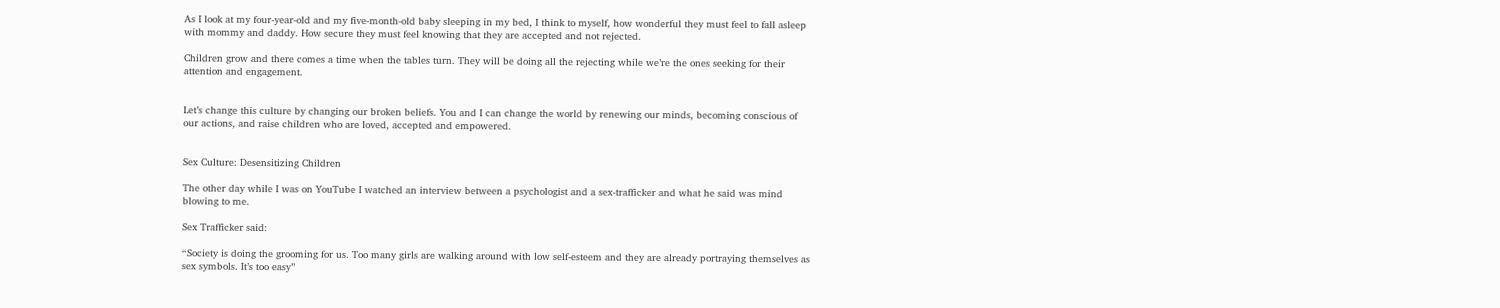As I look at my four-year-old and my five-month-old baby sleeping in my bed, I think to myself, how wonderful they must feel to fall asleep with mommy and daddy. How secure they must feel knowing that they are accepted and not rejected.

Children grow and there comes a time when the tables turn. They will be doing all the rejecting while we’re the ones seeking for their attention and engagement.


Let’s change this culture by changing our broken beliefs. You and I can change the world by renewing our minds, becoming conscious of our actions, and raise children who are loved, accepted and empowered.


Sex Culture: Desensitizing Children

The other day while I was on YouTube I watched an interview between a psychologist and a sex-trafficker and what he said was mind blowing to me.

Sex Trafficker said:

“Society is doing the grooming for us. Too many girls are walking around with low self-esteem and they are already portraying themselves as sex symbols. It’s too easy”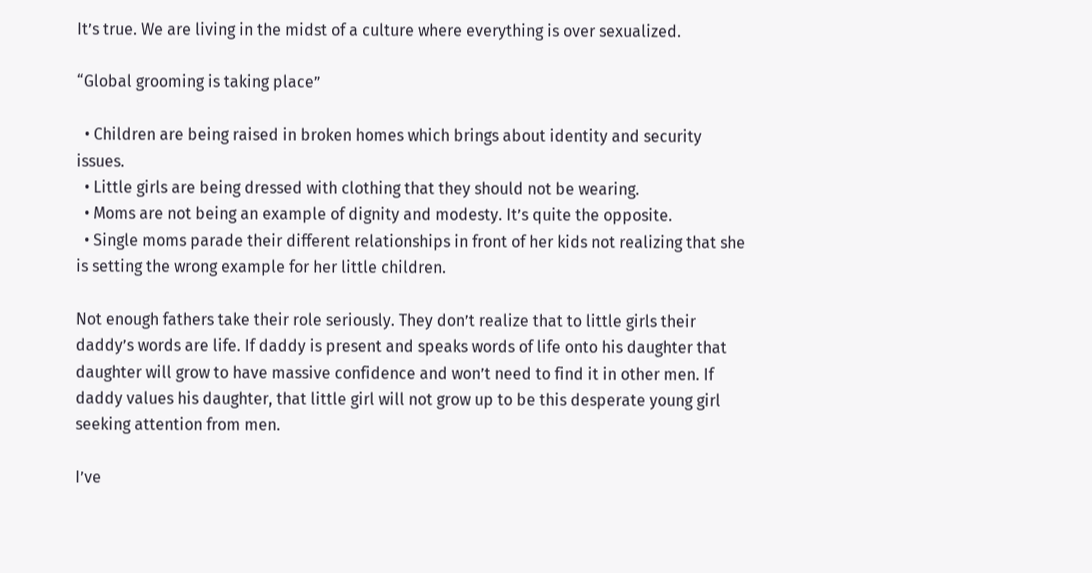It’s true. We are living in the midst of a culture where everything is over sexualized.

“Global grooming is taking place”

  • Children are being raised in broken homes which brings about identity and security issues.
  • Little girls are being dressed with clothing that they should not be wearing.
  • Moms are not being an example of dignity and modesty. It’s quite the opposite.
  • Single moms parade their different relationships in front of her kids not realizing that she is setting the wrong example for her little children.

Not enough fathers take their role seriously. They don’t realize that to little girls their daddy’s words are life. If daddy is present and speaks words of life onto his daughter that daughter will grow to have massive confidence and won’t need to find it in other men. If daddy values his daughter, that little girl will not grow up to be this desperate young girl seeking attention from men.

I’ve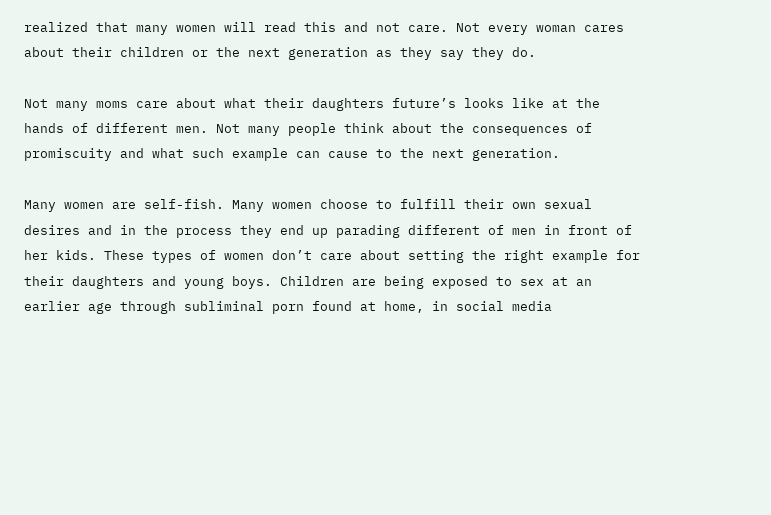realized that many women will read this and not care. Not every woman cares about their children or the next generation as they say they do.

Not many moms care about what their daughters future’s looks like at the hands of different men. Not many people think about the consequences of promiscuity and what such example can cause to the next generation.

Many women are self-fish. Many women choose to fulfill their own sexual desires and in the process they end up parading different of men in front of her kids. These types of women don’t care about setting the right example for their daughters and young boys. Children are being exposed to sex at an earlier age through subliminal porn found at home, in social media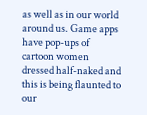as well as in our world around us. Game apps have pop-ups of cartoon women dressed half-naked and this is being flaunted to our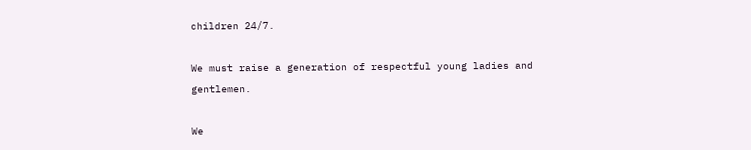children 24/7.

We must raise a generation of respectful young ladies and gentlemen.

We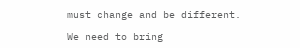must change and be different.

We need to bring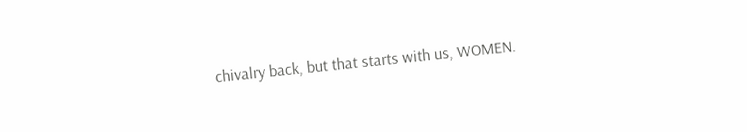chivalry back, but that starts with us, WOMEN.